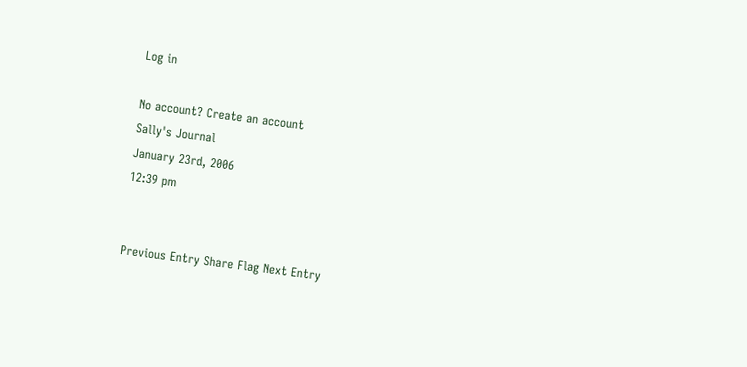Log in

No account? Create an account
Sally's Journal
January 23rd, 2006
12:39 pm


Previous Entry Share Flag Next Entry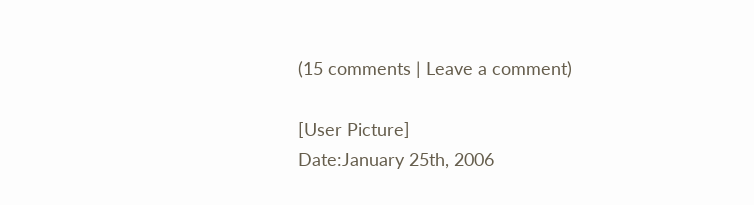(15 comments | Leave a comment)

[User Picture]
Date:January 25th, 2006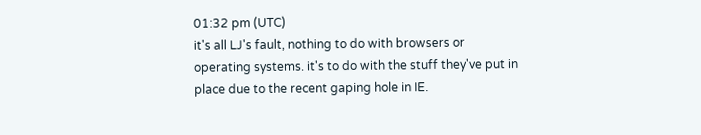01:32 pm (UTC)
it's all LJ's fault, nothing to do with browsers or operating systems. it's to do with the stuff they've put in place due to the recent gaping hole in IE.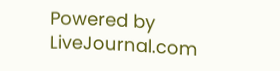Powered by LiveJournal.com